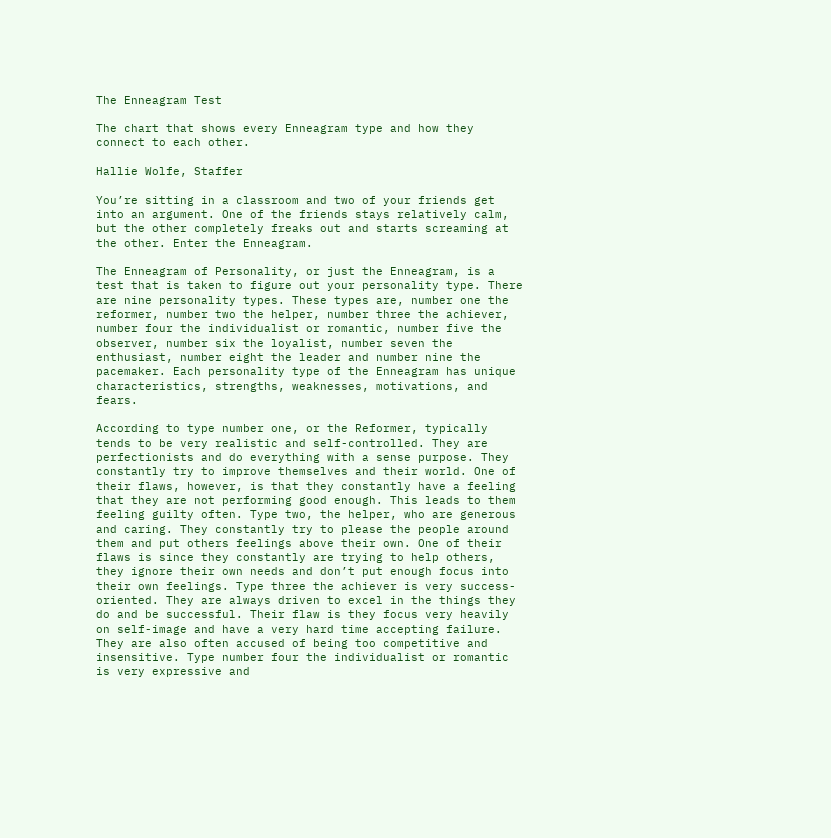The Enneagram Test

The chart that shows every Enneagram type and how they connect to each other.

Hallie Wolfe, Staffer

You’re sitting in a classroom and two of your friends get into an argument. One of the friends stays relatively calm, but the other completely freaks out and starts screaming at the other. Enter the Enneagram.

The Enneagram of Personality, or just the Enneagram, is a test that is taken to figure out your personality type. There are nine personality types. These types are, number one the reformer, number two the helper, number three the achiever, number four the individualist or romantic, number five the observer, number six the loyalist, number seven the enthusiast, number eight the leader and number nine the pacemaker. Each personality type of the Enneagram has unique characteristics, strengths, weaknesses, motivations, and fears.

According to type number one, or the Reformer, typically tends to be very realistic and self-controlled. They are perfectionists and do everything with a sense purpose. They constantly try to improve themselves and their world. One of their flaws, however, is that they constantly have a feeling that they are not performing good enough. This leads to them feeling guilty often. Type two, the helper, who are generous and caring. They constantly try to please the people around them and put others feelings above their own. One of their flaws is since they constantly are trying to help others, they ignore their own needs and don’t put enough focus into their own feelings. Type three the achiever is very success-oriented. They are always driven to excel in the things they do and be successful. Their flaw is they focus very heavily on self-image and have a very hard time accepting failure. They are also often accused of being too competitive and insensitive. Type number four the individualist or romantic is very expressive and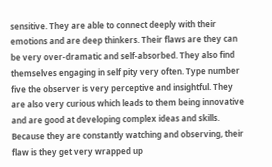sensitive. They are able to connect deeply with their emotions and are deep thinkers. Their flaws are they can be very over-dramatic and self-absorbed. They also find themselves engaging in self pity very often. Type number five the observer is very perceptive and insightful. They are also very curious which leads to them being innovative and are good at developing complex ideas and skills. Because they are constantly watching and observing, their flaw is they get very wrapped up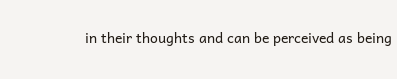in their thoughts and can be perceived as being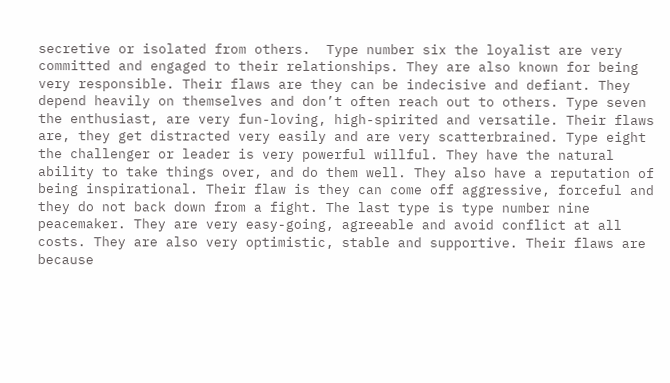secretive or isolated from others.  Type number six the loyalist are very committed and engaged to their relationships. They are also known for being very responsible. Their flaws are they can be indecisive and defiant. They depend heavily on themselves and don’t often reach out to others. Type seven the enthusiast, are very fun-loving, high-spirited and versatile. Their flaws are, they get distracted very easily and are very scatterbrained. Type eight the challenger or leader is very powerful willful. They have the natural ability to take things over, and do them well. They also have a reputation of being inspirational. Their flaw is they can come off aggressive, forceful and they do not back down from a fight. The last type is type number nine peacemaker. They are very easy-going, agreeable and avoid conflict at all costs. They are also very optimistic, stable and supportive. Their flaws are because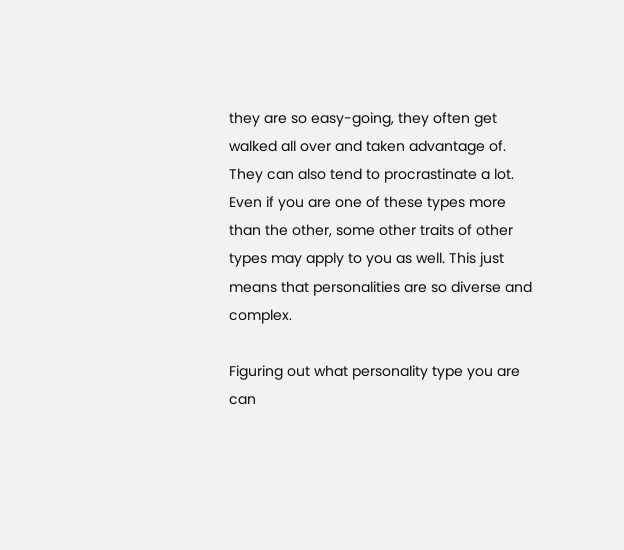they are so easy-going, they often get walked all over and taken advantage of. They can also tend to procrastinate a lot. Even if you are one of these types more than the other, some other traits of other types may apply to you as well. This just means that personalities are so diverse and complex.

Figuring out what personality type you are can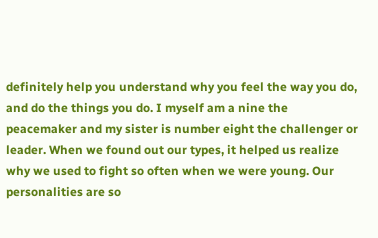definitely help you understand why you feel the way you do, and do the things you do. I myself am a nine the peacemaker and my sister is number eight the challenger or leader. When we found out our types, it helped us realize why we used to fight so often when we were young. Our personalities are so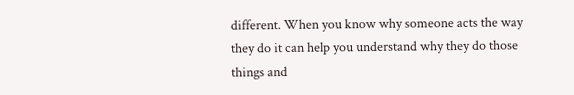different. When you know why someone acts the way they do it can help you understand why they do those things and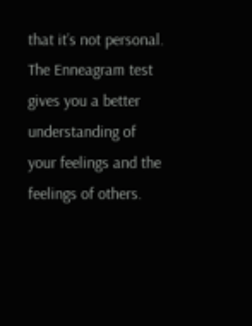that it’s not personal. The Enneagram test gives you a better understanding of your feelings and the feelings of others.